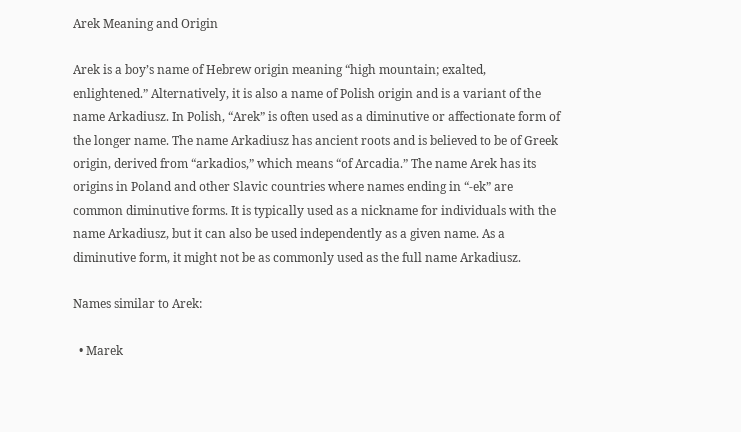Arek Meaning and Origin

Arek is a boy’s name of Hebrew origin meaning “high mountain; exalted, enlightened.” Alternatively, it is also a name of Polish origin and is a variant of the name Arkadiusz. In Polish, “Arek” is often used as a diminutive or affectionate form of the longer name. The name Arkadiusz has ancient roots and is believed to be of Greek origin, derived from “arkadios,” which means “of Arcadia.” The name Arek has its origins in Poland and other Slavic countries where names ending in “-ek” are common diminutive forms. It is typically used as a nickname for individuals with the name Arkadiusz, but it can also be used independently as a given name. As a diminutive form, it might not be as commonly used as the full name Arkadiusz.

Names similar to Arek:

  • Marek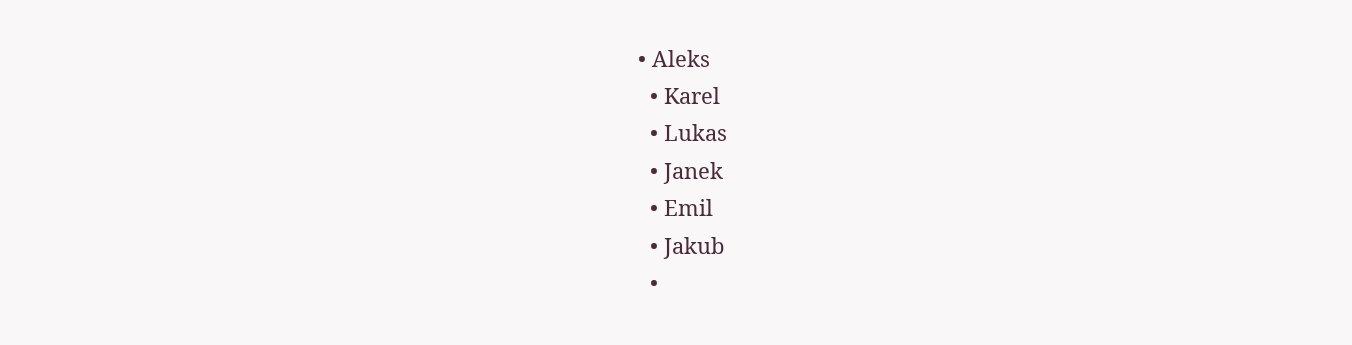• Aleks
  • Karel
  • Lukas
  • Janek
  • Emil
  • Jakub
  •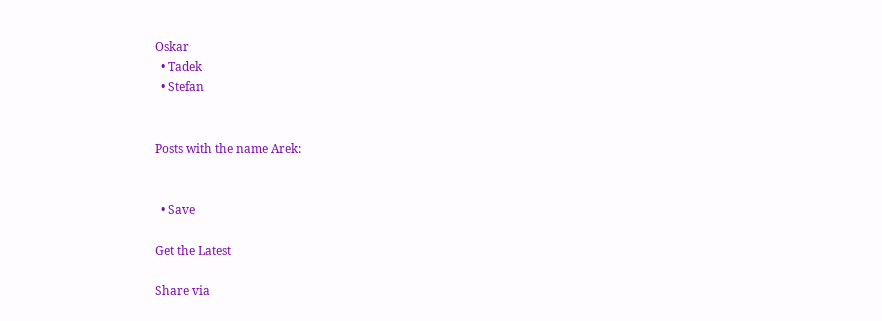Oskar
  • Tadek
  • Stefan


Posts with the name Arek:


  • Save

Get the Latest

Share via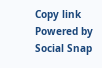Copy link
Powered by Social Snap